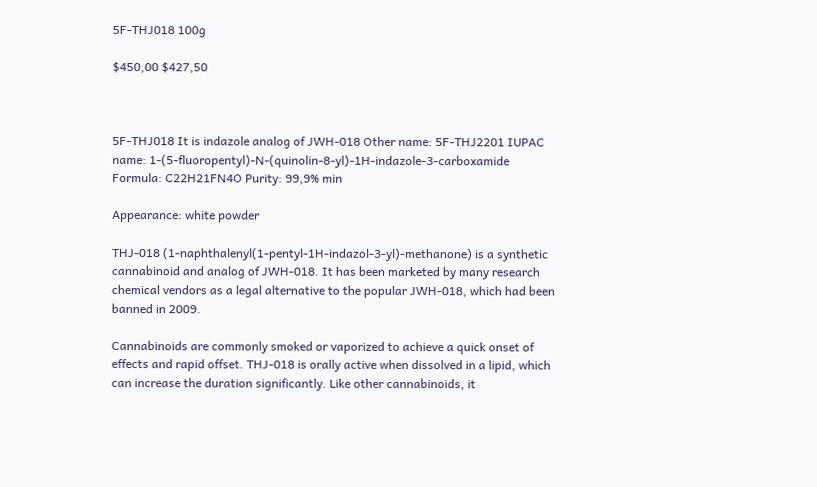5F-THJ018 100g

$450,00 $427,50



5F-THJ018 It is indazole analog of JWH-018 Other name: 5F-THJ2201 IUPAC name: 1-(5-fluoropentyl)-N-(quinolin-8-yl)-1H-indazole-3-carboxamide Formula: C22H21FN4O Purity: 99,9% min

Appearance: white powder

THJ-018 (1-naphthalenyl(1-pentyl-1H-indazol-3-yl)-methanone) is a synthetic cannabinoid and analog of JWH-018. It has been marketed by many research chemical vendors as a legal alternative to the popular JWH-018, which had been banned in 2009.

Cannabinoids are commonly smoked or vaporized to achieve a quick onset of effects and rapid offset. THJ-018 is orally active when dissolved in a lipid, which can increase the duration significantly. Like other cannabinoids, it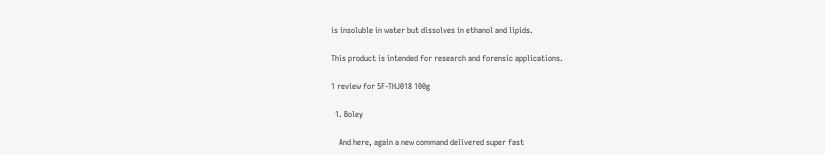is insoluble in water but dissolves in ethanol and lipids.

This product is intended for research and forensic applications.

1 review for 5F-THJ018 100g

  1. Boley

    And here, again a new command delivered super fast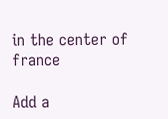in the center of france

Add a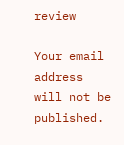review

Your email address will not be published.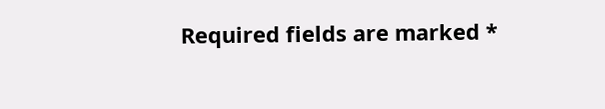Required fields are marked *